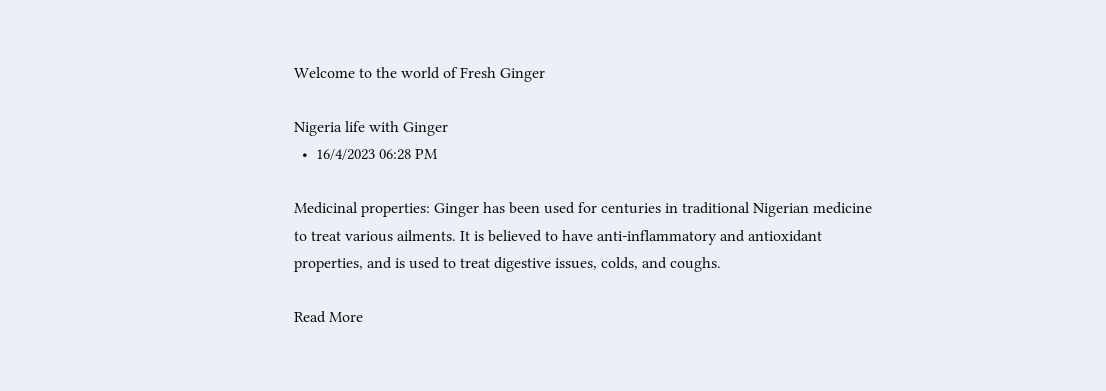Welcome to the world of Fresh Ginger

Nigeria life with Ginger
  •  16/4/2023 06:28 PM

Medicinal properties: Ginger has been used for centuries in traditional Nigerian medicine to treat various ailments. It is believed to have anti-inflammatory and antioxidant properties, and is used to treat digestive issues, colds, and coughs.

Read More